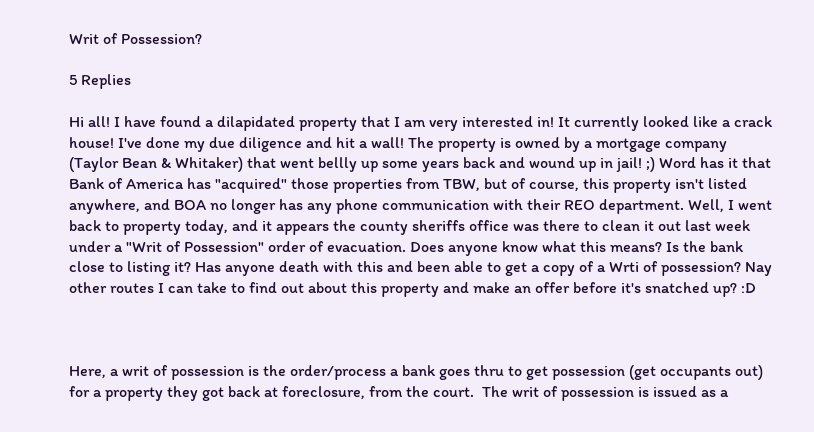Writ of Possession?

5 Replies

Hi all! I have found a dilapidated property that I am very interested in! It currently looked like a crack house! I've done my due diligence and hit a wall! The property is owned by a mortgage company (Taylor Bean & Whitaker) that went bellly up some years back and wound up in jail! ;) Word has it that Bank of America has "acquired" those properties from TBW, but of course, this property isn't listed anywhere, and BOA no longer has any phone communication with their REO department. Well, I went back to property today, and it appears the county sheriffs office was there to clean it out last week under a "Writ of Possession" order of evacuation. Does anyone know what this means? Is the bank close to listing it? Has anyone death with this and been able to get a copy of a Wrti of possession? Nay other routes I can take to find out about this property and make an offer before it's snatched up? :D



Here, a writ of possession is the order/process a bank goes thru to get possession (get occupants out) for a property they got back at foreclosure, from the court.  The writ of possession is issued as a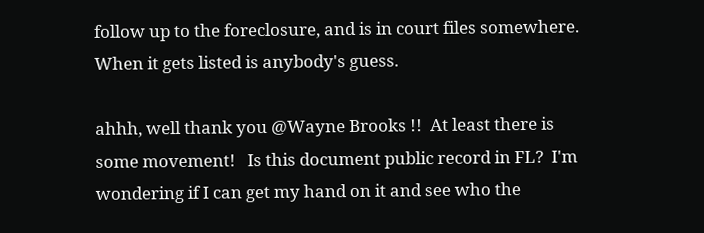follow up to the foreclosure, and is in court files somewhere.   When it gets listed is anybody's guess.

ahhh, well thank you @Wayne Brooks !!  At least there is some movement!   Is this document public record in FL?  I'm wondering if I can get my hand on it and see who the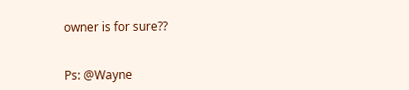owner is for sure??


Ps: @Wayne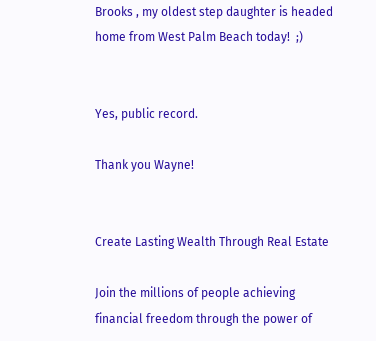Brooks , my oldest step daughter is headed home from West Palm Beach today!  ;)


Yes, public record.

Thank you Wayne!


Create Lasting Wealth Through Real Estate

Join the millions of people achieving financial freedom through the power of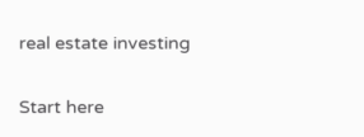real estate investing

Start here